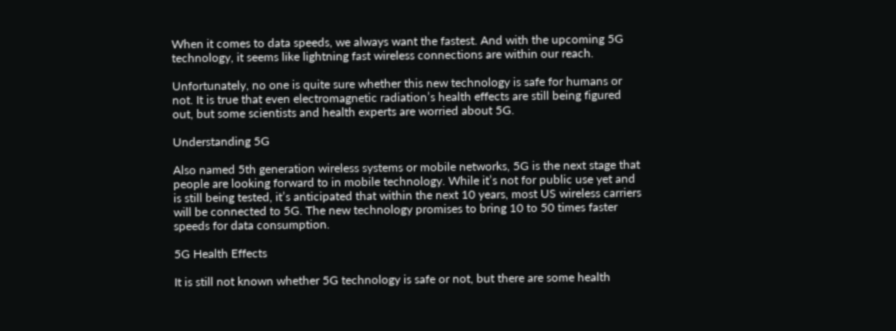When it comes to data speeds, we always want the fastest. And with the upcoming 5G technology, it seems like lightning fast wireless connections are within our reach.

Unfortunately, no one is quite sure whether this new technology is safe for humans or not. It is true that even electromagnetic radiation’s health effects are still being figured out, but some scientists and health experts are worried about 5G.

Understanding 5G

Also named 5th generation wireless systems or mobile networks, 5G is the next stage that people are looking forward to in mobile technology. While it’s not for public use yet and is still being tested, it’s anticipated that within the next 10 years, most US wireless carriers will be connected to 5G. The new technology promises to bring 10 to 50 times faster speeds for data consumption.

5G Health Effects

It is still not known whether 5G technology is safe or not, but there are some health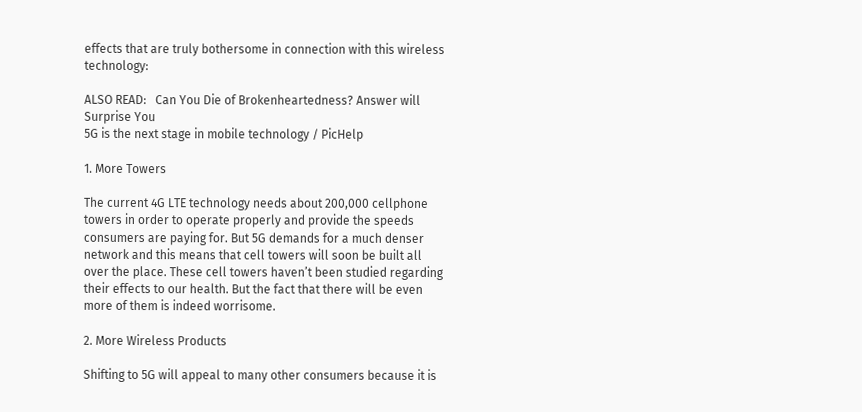effects that are truly bothersome in connection with this wireless technology:

ALSO READ:   Can You Die of Brokenheartedness? Answer will Surprise You
5G is the next stage in mobile technology / PicHelp

1. More Towers

The current 4G LTE technology needs about 200,000 cellphone towers in order to operate properly and provide the speeds consumers are paying for. But 5G demands for a much denser network and this means that cell towers will soon be built all over the place. These cell towers haven’t been studied regarding their effects to our health. But the fact that there will be even more of them is indeed worrisome.

2. More Wireless Products

Shifting to 5G will appeal to many other consumers because it is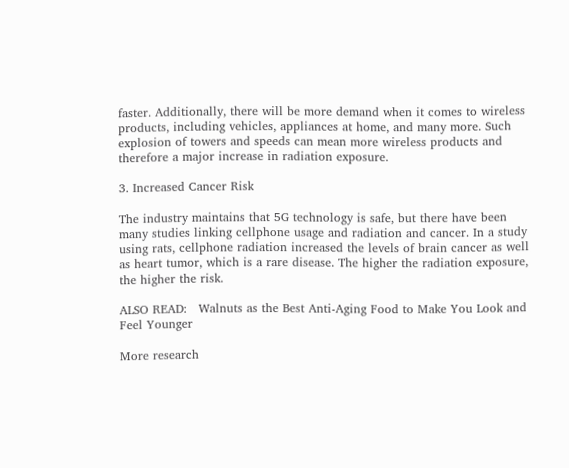faster. Additionally, there will be more demand when it comes to wireless products, including vehicles, appliances at home, and many more. Such explosion of towers and speeds can mean more wireless products and therefore a major increase in radiation exposure.

3. Increased Cancer Risk

The industry maintains that 5G technology is safe, but there have been many studies linking cellphone usage and radiation and cancer. In a study using rats, cellphone radiation increased the levels of brain cancer as well as heart tumor, which is a rare disease. The higher the radiation exposure, the higher the risk.

ALSO READ:   Walnuts as the Best Anti-Aging Food to Make You Look and Feel Younger

More research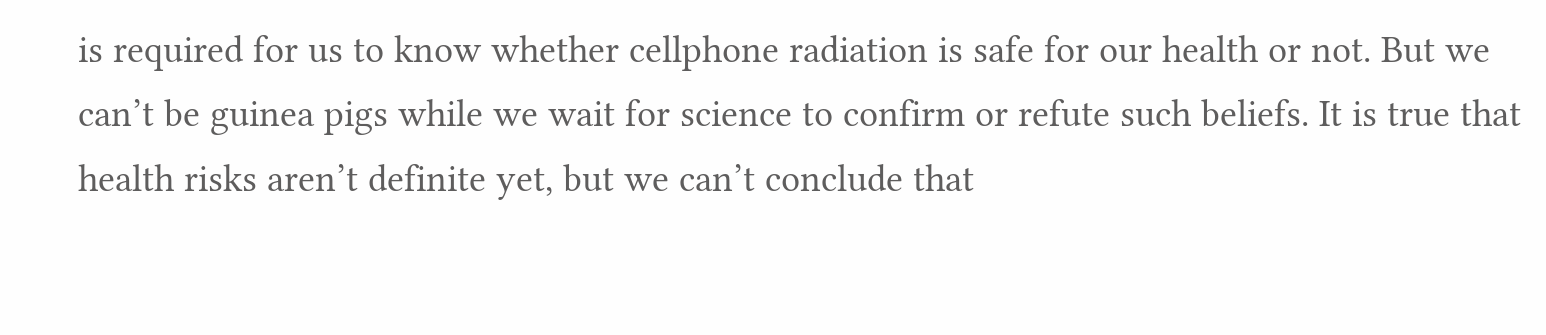is required for us to know whether cellphone radiation is safe for our health or not. But we can’t be guinea pigs while we wait for science to confirm or refute such beliefs. It is true that health risks aren’t definite yet, but we can’t conclude that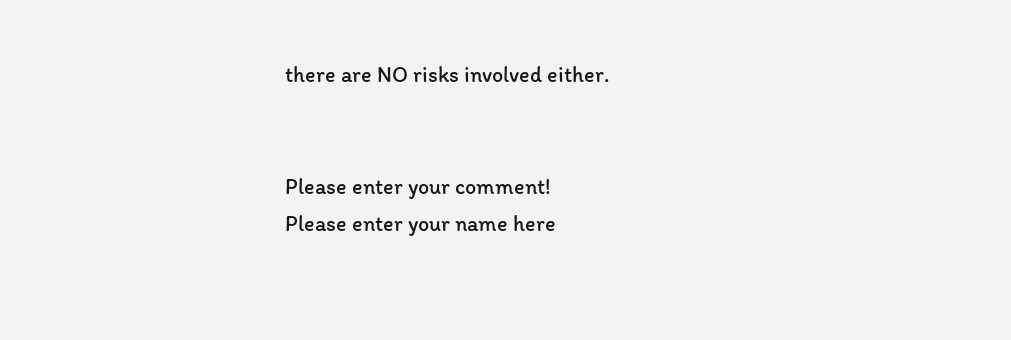there are NO risks involved either.


Please enter your comment!
Please enter your name here